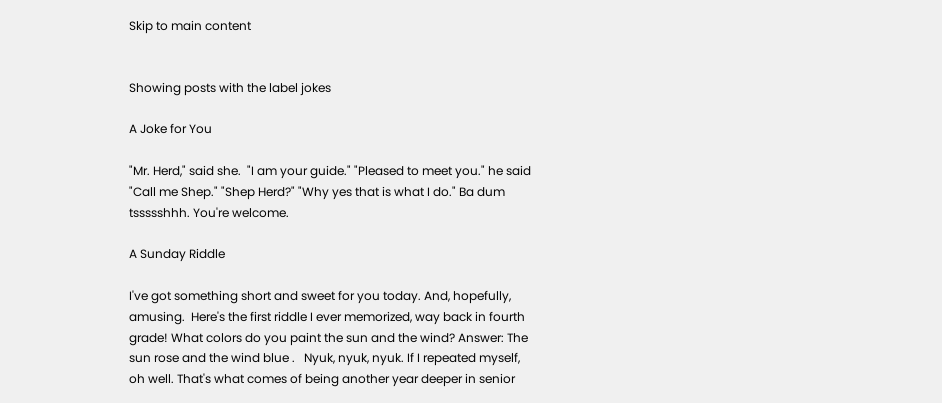Skip to main content


Showing posts with the label jokes

A Joke for You

"Mr. Herd," said she.  "I am your guide." "Pleased to meet you." he said  "Call me Shep." "Shep Herd?" "Why yes that is what I do." Ba dum tssssshhh. You're welcome.

A Sunday Riddle

I've got something short and sweet for you today. And, hopefully, amusing.  Here's the first riddle I ever memorized, way back in fourth grade! What colors do you paint the sun and the wind? Answer: The sun rose and the wind blue .   Nyuk, nyuk, nyuk. If I repeated myself, oh well. That's what comes of being another year deeper in senior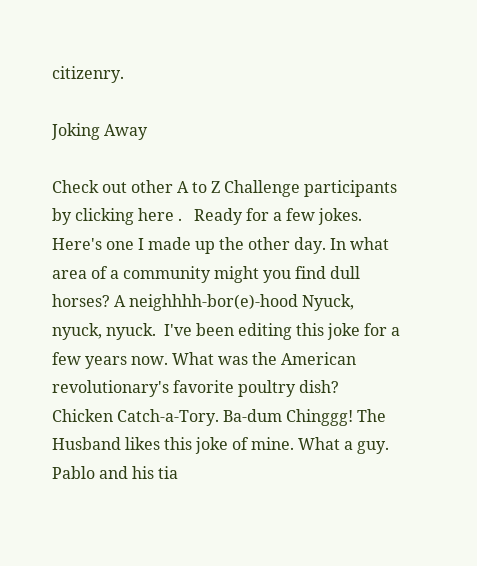citizenry.

Joking Away

Check out other A to Z Challenge participants by clicking here .   Ready for a few jokes. Here's one I made up the other day. In what area of a community might you find dull horses? A neighhhh-bor(e)-hood Nyuck, nyuck, nyuck.  I've been editing this joke for a few years now. What was the American revolutionary's favorite poultry dish? Chicken Catch-a-Tory. Ba-dum Chinggg! The Husband likes this joke of mine. What a guy. Pablo and his tia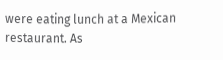were eating lunch at a Mexican restaurant. As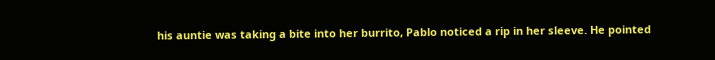his auntie was taking a bite into her burrito, Pablo noticed a rip in her sleeve. He pointed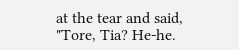at the tear and said, "Tore, Tia? He-he.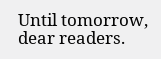Until tomorrow, dear readers.